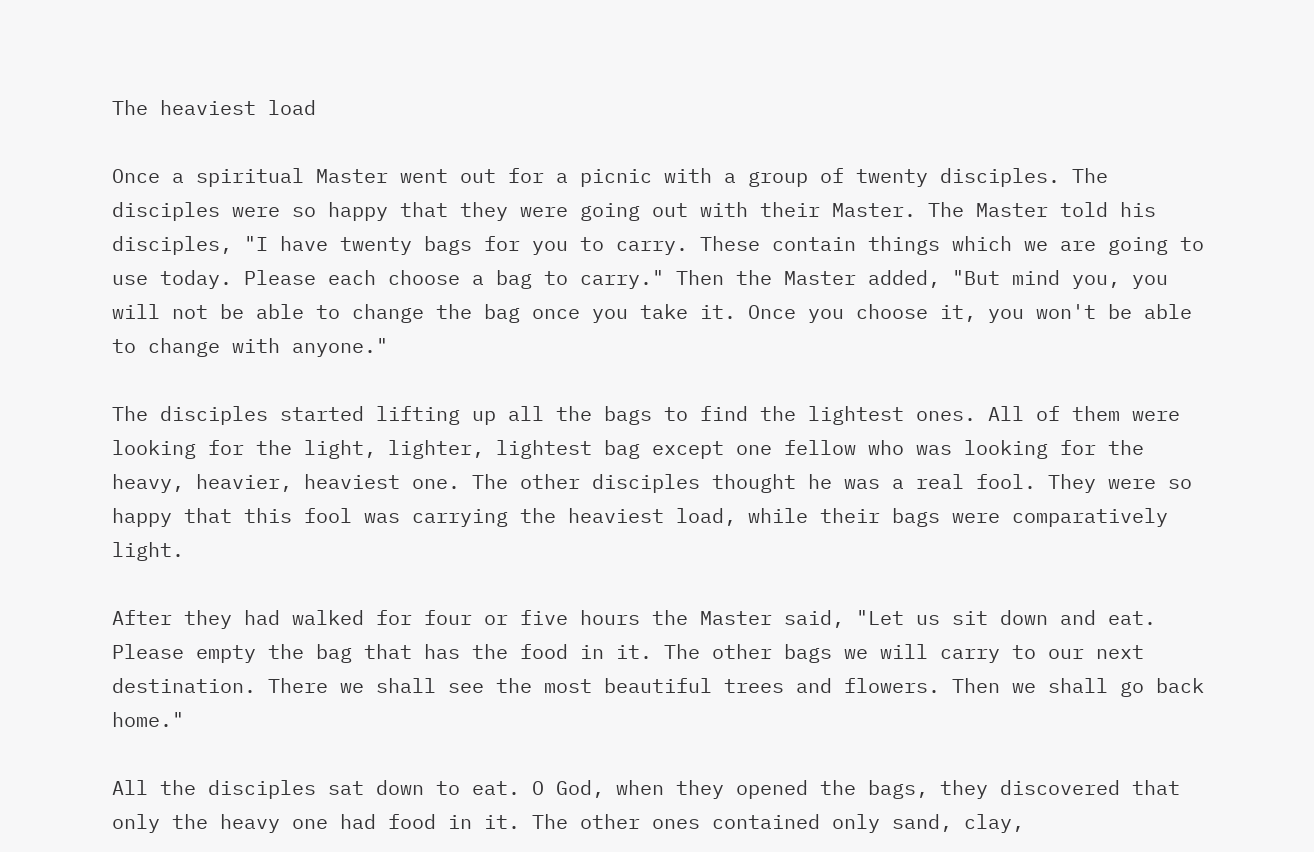The heaviest load

Once a spiritual Master went out for a picnic with a group of twenty disciples. The disciples were so happy that they were going out with their Master. The Master told his disciples, "I have twenty bags for you to carry. These contain things which we are going to use today. Please each choose a bag to carry." Then the Master added, "But mind you, you will not be able to change the bag once you take it. Once you choose it, you won't be able to change with anyone."

The disciples started lifting up all the bags to find the lightest ones. All of them were looking for the light, lighter, lightest bag except one fellow who was looking for the heavy, heavier, heaviest one. The other disciples thought he was a real fool. They were so happy that this fool was carrying the heaviest load, while their bags were comparatively light.

After they had walked for four or five hours the Master said, "Let us sit down and eat. Please empty the bag that has the food in it. The other bags we will carry to our next destination. There we shall see the most beautiful trees and flowers. Then we shall go back home."

All the disciples sat down to eat. O God, when they opened the bags, they discovered that only the heavy one had food in it. The other ones contained only sand, clay,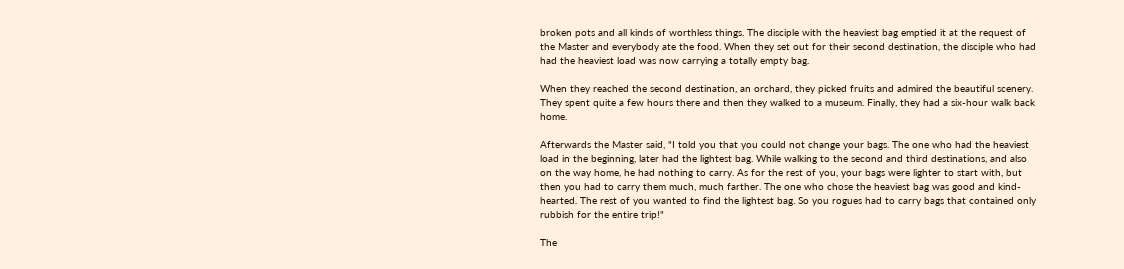broken pots and all kinds of worthless things. The disciple with the heaviest bag emptied it at the request of the Master and everybody ate the food. When they set out for their second destination, the disciple who had had the heaviest load was now carrying a totally empty bag.

When they reached the second destination, an orchard, they picked fruits and admired the beautiful scenery. They spent quite a few hours there and then they walked to a museum. Finally, they had a six-hour walk back home.

Afterwards the Master said, "I told you that you could not change your bags. The one who had the heaviest load in the beginning, later had the lightest bag. While walking to the second and third destinations, and also on the way home, he had nothing to carry. As for the rest of you, your bags were lighter to start with, but then you had to carry them much, much farther. The one who chose the heaviest bag was good and kind-hearted. The rest of you wanted to find the lightest bag. So you rogues had to carry bags that contained only rubbish for the entire trip!"

The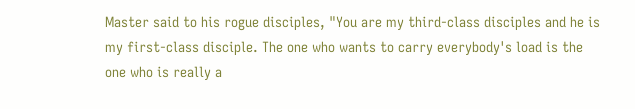Master said to his rogue disciples, "You are my third-class disciples and he is my first-class disciple. The one who wants to carry everybody's load is the one who is really a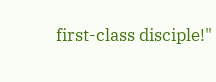first-class disciple!"